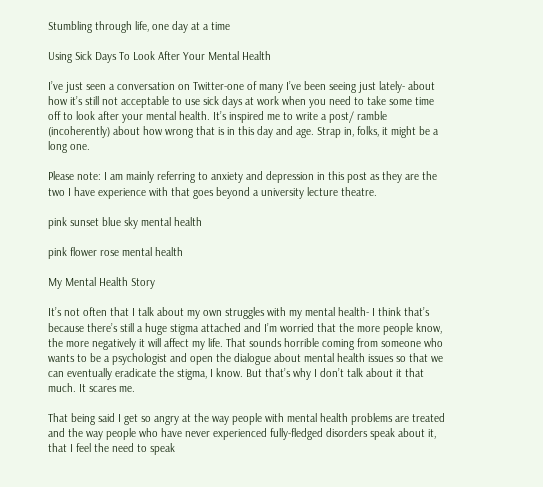Stumbling through life, one day at a time

Using Sick Days To Look After Your Mental Health

I’ve just seen a conversation on Twitter-one of many I’ve been seeing just lately- about how it’s still not acceptable to use sick days at work when you need to take some time off to look after your mental health. It’s inspired me to write a post/ ramble (incoherently) about how wrong that is in this day and age. Strap in, folks, it might be a long one.

Please note: I am mainly referring to anxiety and depression in this post as they are the two I have experience with that goes beyond a university lecture theatre.

pink sunset blue sky mental health

pink flower rose mental health

My Mental Health Story

It’s not often that I talk about my own struggles with my mental health- I think that’s because there’s still a huge stigma attached and I’m worried that the more people know, the more negatively it will affect my life. That sounds horrible coming from someone who wants to be a psychologist and open the dialogue about mental health issues so that we can eventually eradicate the stigma, I know. But that’s why I don’t talk about it that much. It scares me.

That being said I get so angry at the way people with mental health problems are treated and the way people who have never experienced fully-fledged disorders speak about it, that I feel the need to speak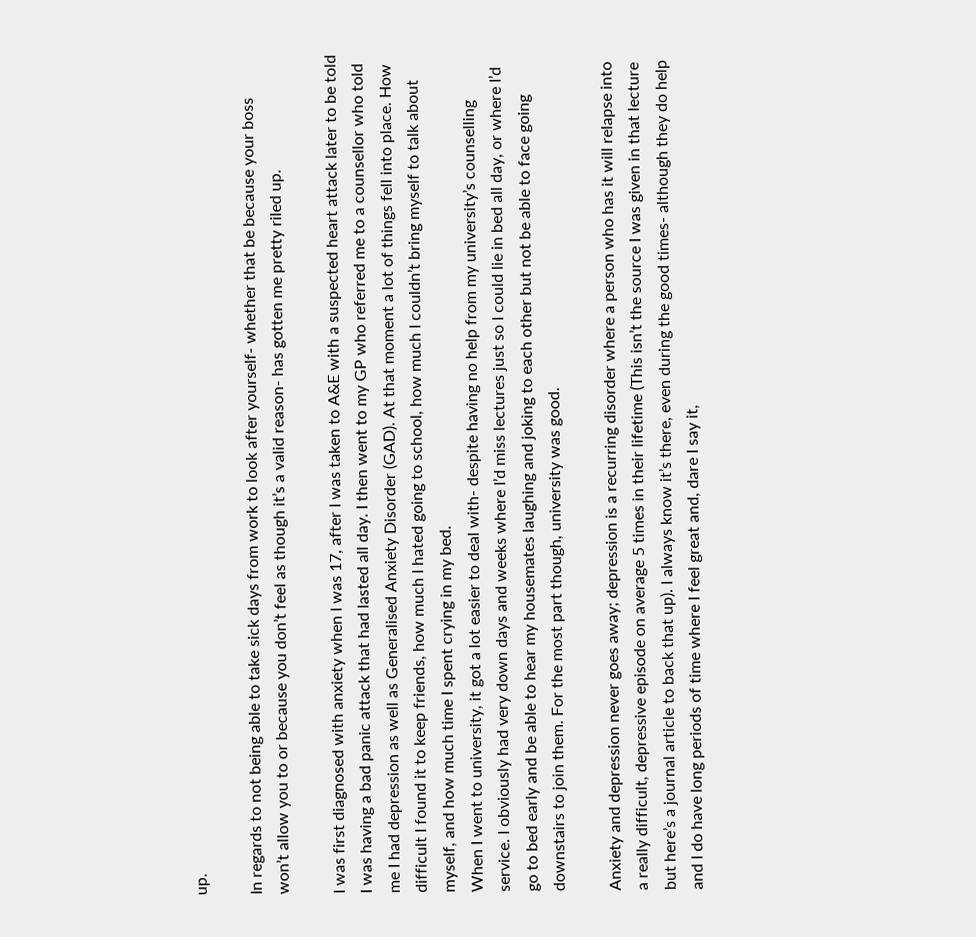up.

In regards to not being able to take sick days from work to look after yourself- whether that be because your boss won’t allow you to or because you don’t feel as though it’s a valid reason- has gotten me pretty riled up.

I was first diagnosed with anxiety when I was 17, after I was taken to A&E with a suspected heart attack later to be told I was having a bad panic attack that had lasted all day. I then went to my GP who referred me to a counsellor who told me I had depression as well as Generalised Anxiety Disorder (GAD). At that moment a lot of things fell into place. How difficult I found it to keep friends, how much I hated going to school, how much I couldn’t bring myself to talk about myself, and how much time I spent crying in my bed.
When I went to university, it got a lot easier to deal with- despite having no help from my university’s counselling service. I obviously had very down days and weeks where I’d miss lectures just so I could lie in bed all day, or where I’d go to bed early and be able to hear my housemates laughing and joking to each other but not be able to face going downstairs to join them. For the most part though, university was good.

Anxiety and depression never goes away; depression is a recurring disorder where a person who has it will relapse into a really difficult, depressive episode on average 5 times in their lifetime (This isn’t the source I was given in that lecture but here’s a journal article to back that up). I always know it’s there, even during the good times- although they do help and I do have long periods of time where I feel great and, dare I say it,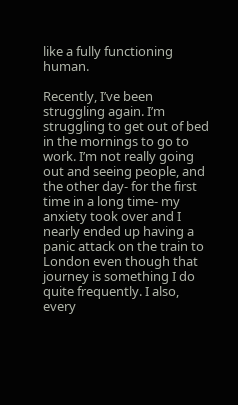like a fully functioning human.

Recently, I’ve been struggling again. I’m struggling to get out of bed in the mornings to go to work. I’m not really going out and seeing people, and the other day- for the first time in a long time- my anxiety took over and I nearly ended up having a panic attack on the train to London even though that journey is something I do quite frequently. I also, every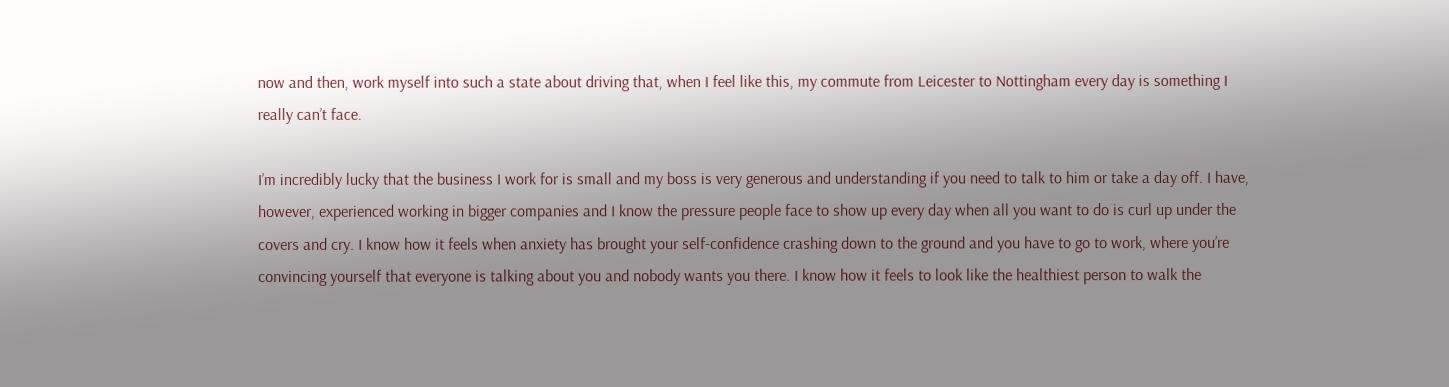now and then, work myself into such a state about driving that, when I feel like this, my commute from Leicester to Nottingham every day is something I really can’t face.

I’m incredibly lucky that the business I work for is small and my boss is very generous and understanding if you need to talk to him or take a day off. I have, however, experienced working in bigger companies and I know the pressure people face to show up every day when all you want to do is curl up under the covers and cry. I know how it feels when anxiety has brought your self-confidence crashing down to the ground and you have to go to work, where you’re convincing yourself that everyone is talking about you and nobody wants you there. I know how it feels to look like the healthiest person to walk the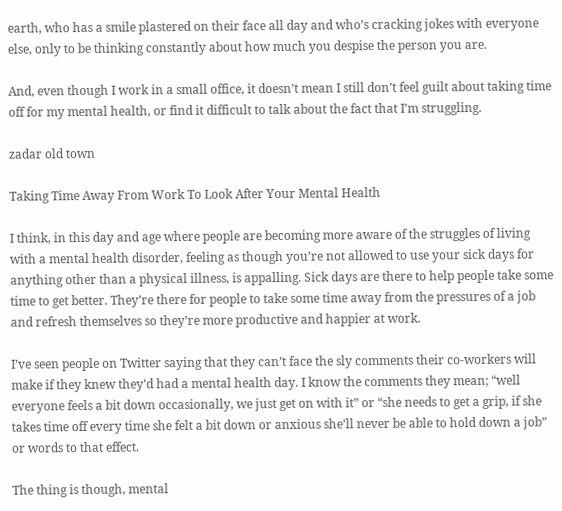earth, who has a smile plastered on their face all day and who’s cracking jokes with everyone else, only to be thinking constantly about how much you despise the person you are.

And, even though I work in a small office, it doesn’t mean I still don’t feel guilt about taking time off for my mental health, or find it difficult to talk about the fact that I’m struggling.

zadar old town

Taking Time Away From Work To Look After Your Mental Health

I think, in this day and age where people are becoming more aware of the struggles of living with a mental health disorder, feeling as though you’re not allowed to use your sick days for anything other than a physical illness, is appalling. Sick days are there to help people take some time to get better. They’re there for people to take some time away from the pressures of a job and refresh themselves so they’re more productive and happier at work.

I’ve seen people on Twitter saying that they can’t face the sly comments their co-workers will make if they knew they’d had a mental health day. I know the comments they mean; “well everyone feels a bit down occasionally, we just get on with it” or “she needs to get a grip, if she takes time off every time she felt a bit down or anxious she’ll never be able to hold down a job” or words to that effect.

The thing is though, mental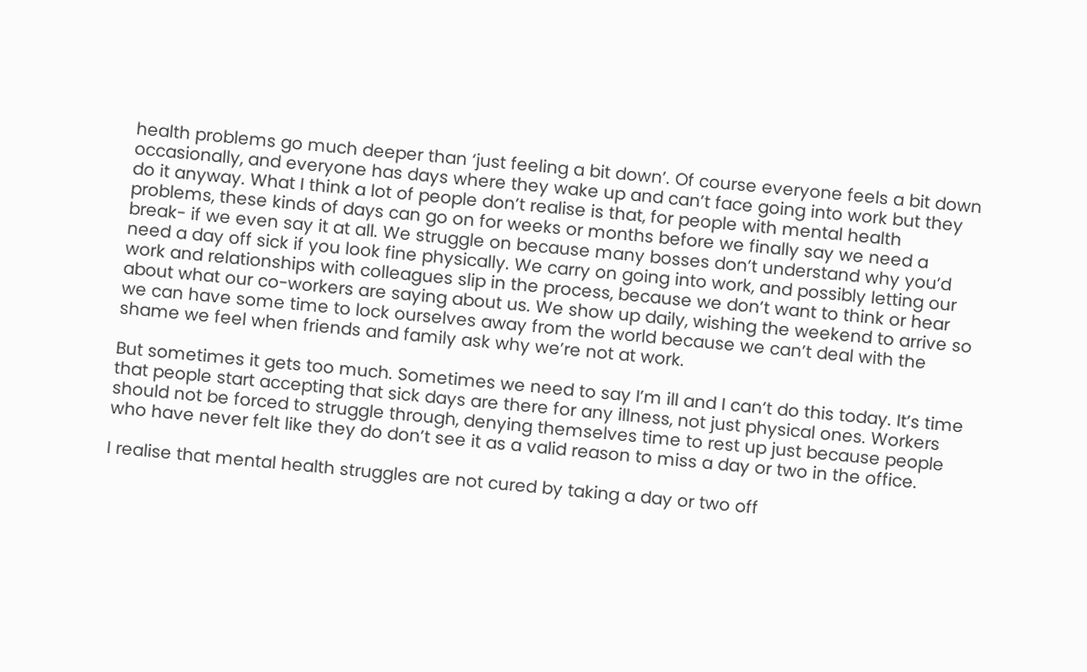health problems go much deeper than ‘just feeling a bit down’. Of course everyone feels a bit down occasionally, and everyone has days where they wake up and can’t face going into work but they do it anyway. What I think a lot of people don’t realise is that, for people with mental health problems, these kinds of days can go on for weeks or months before we finally say we need a break- if we even say it at all. We struggle on because many bosses don’t understand why you’d need a day off sick if you look fine physically. We carry on going into work, and possibly letting our work and relationships with colleagues slip in the process, because we don’t want to think or hear about what our co-workers are saying about us. We show up daily, wishing the weekend to arrive so we can have some time to lock ourselves away from the world because we can’t deal with the shame we feel when friends and family ask why we’re not at work.

But sometimes it gets too much. Sometimes we need to say I’m ill and I can’t do this today. It’s time that people start accepting that sick days are there for any illness, not just physical ones. Workers should not be forced to struggle through, denying themselves time to rest up just because people who have never felt like they do don’t see it as a valid reason to miss a day or two in the office.

I realise that mental health struggles are not cured by taking a day or two off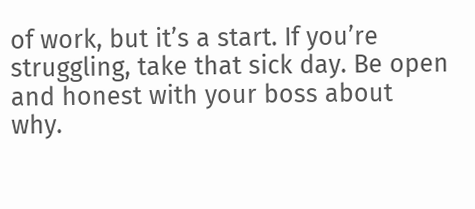of work, but it’s a start. If you’re struggling, take that sick day. Be open and honest with your boss about why.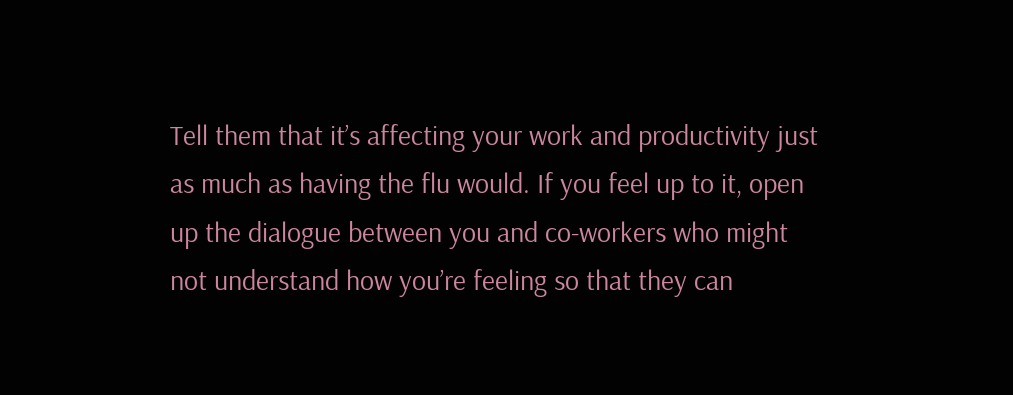Tell them that it’s affecting your work and productivity just as much as having the flu would. If you feel up to it, open up the dialogue between you and co-workers who might not understand how you’re feeling so that they can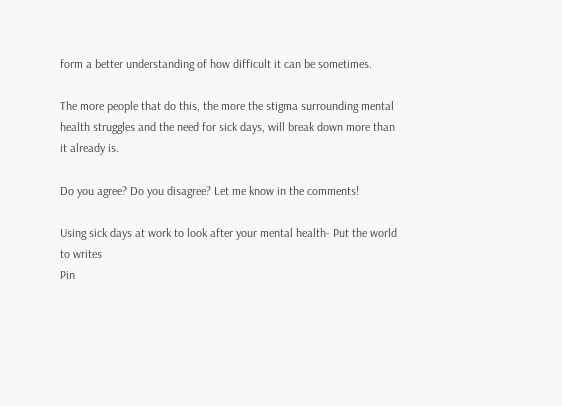form a better understanding of how difficult it can be sometimes.

The more people that do this, the more the stigma surrounding mental health struggles and the need for sick days, will break down more than it already is.

Do you agree? Do you disagree? Let me know in the comments!

Using sick days at work to look after your mental health- Put the world to writes
Pin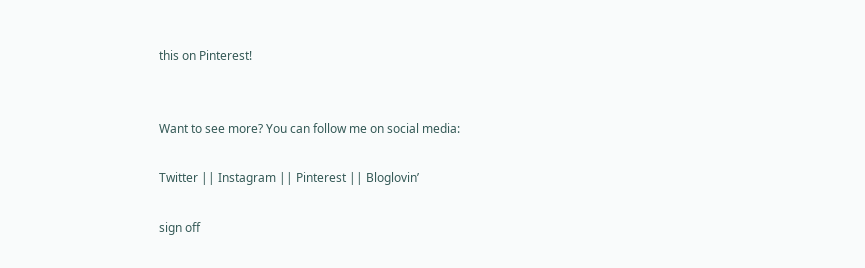this on Pinterest!


Want to see more? You can follow me on social media:

Twitter || Instagram || Pinterest || Bloglovin’

sign off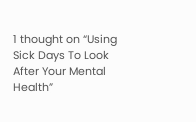1 thought on “Using Sick Days To Look After Your Mental Health”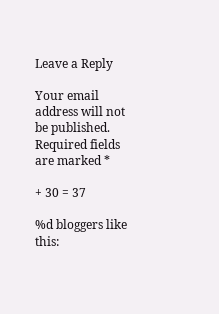Leave a Reply

Your email address will not be published. Required fields are marked *

+ 30 = 37

%d bloggers like this: